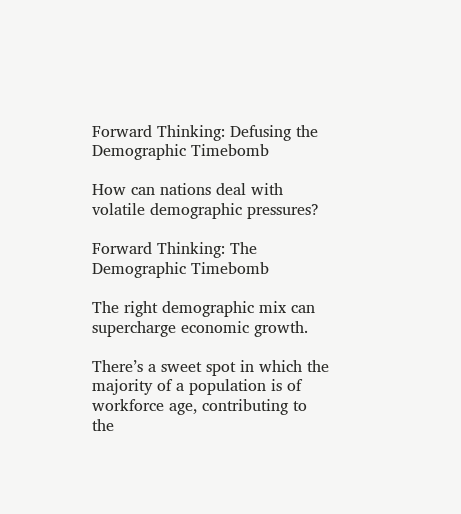Forward Thinking: Defusing the Demographic Timebomb

How can nations deal with volatile demographic pressures?

Forward Thinking: The Demographic Timebomb

The right demographic mix can supercharge economic growth.

There’s a sweet spot in which the majority of a population is of workforce age, contributing to the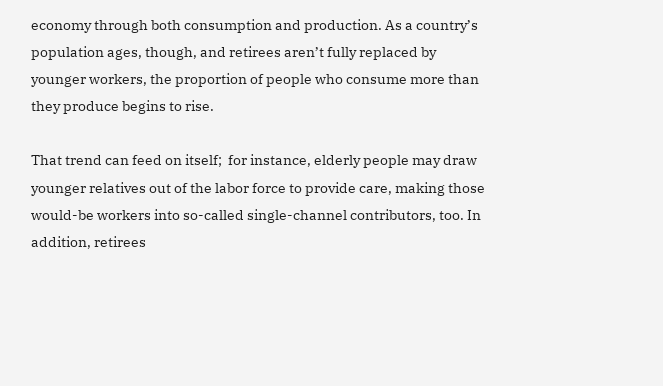economy through both consumption and production. As a country’s population ages, though, and retirees aren’t fully replaced by younger workers, the proportion of people who consume more than they produce begins to rise.

That trend can feed on itself;  for instance, elderly people may draw younger relatives out of the labor force to provide care, making those would-be workers into so-called single-channel contributors, too. In addition, retirees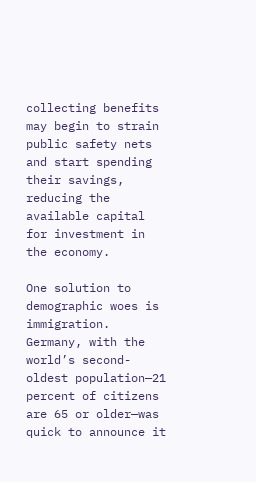collecting benefits may begin to strain public safety nets and start spending their savings, reducing the available capital  for investment in the economy.

One solution to demographic woes is immigration. Germany, with the world’s second-oldest population—21 percent of citizens are 65 or older—was quick to announce it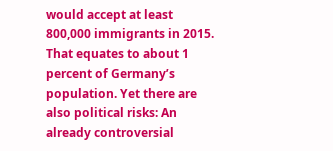would accept at least 800,000 immigrants in 2015. That equates to about 1 percent of Germany’s population. Yet there are also political risks: An already controversial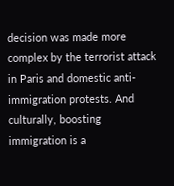decision was made more complex by the terrorist attack in Paris and domestic anti-immigration protests. And culturally, boosting immigration is a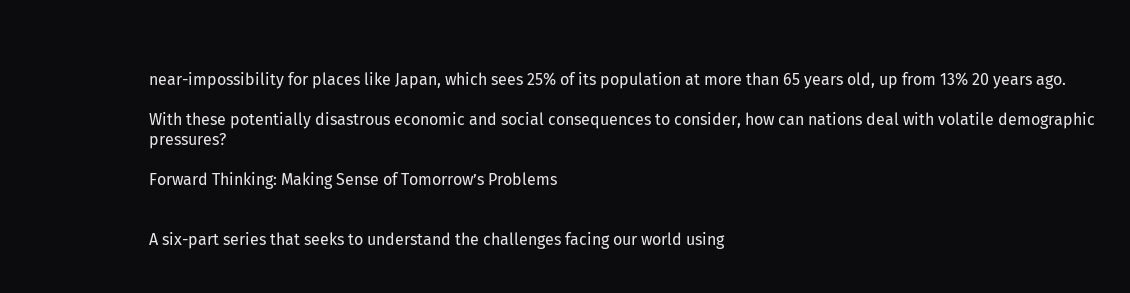near-impossibility for places like Japan, which sees 25% of its population at more than 65 years old, up from 13% 20 years ago.

With these potentially disastrous economic and social consequences to consider, how can nations deal with volatile demographic pressures?

Forward Thinking: Making Sense of Tomorrow’s Problems


A six-part series that seeks to understand the challenges facing our world using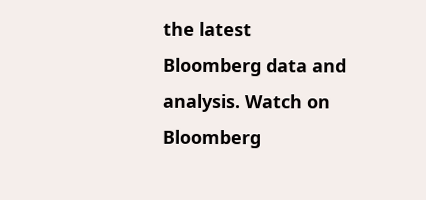the latest Bloomberg data and analysis. Watch on Bloomberg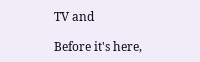TV and

Before it's here,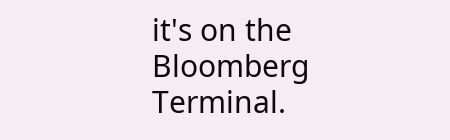it's on the Bloomberg Terminal.